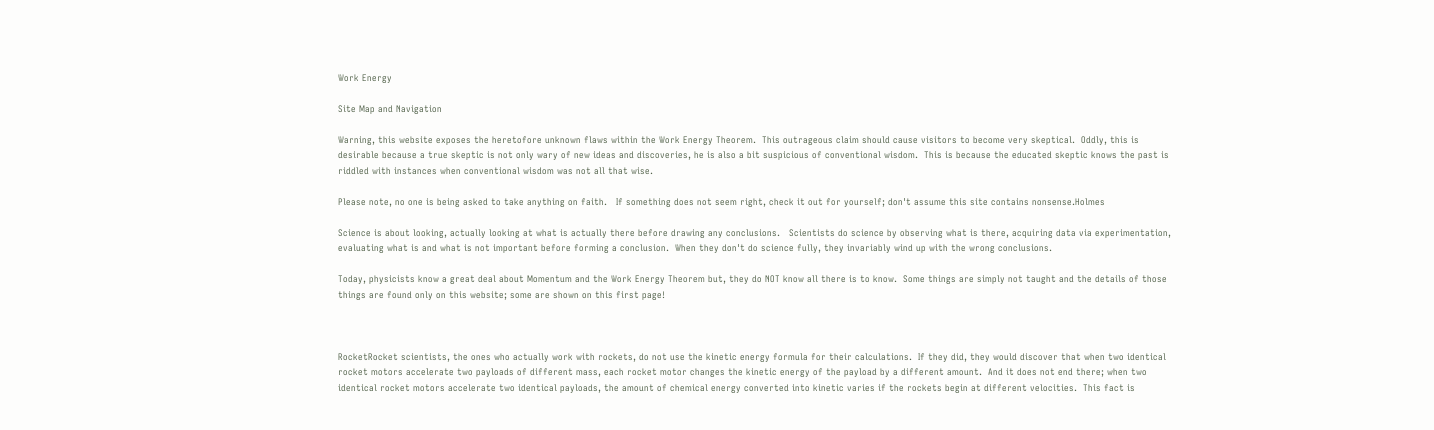Work Energy

Site Map and Navigation

Warning, this website exposes the heretofore unknown flaws within the Work Energy Theorem.  This outrageous claim should cause visitors to become very skeptical.  Oddly, this is desirable because a true skeptic is not only wary of new ideas and discoveries, he is also a bit suspicious of conventional wisdom.  This is because the educated skeptic knows the past is riddled with instances when conventional wisdom was not all that wise.

Please note, no one is being asked to take anything on faith.   If something does not seem right, check it out for yourself; don't assume this site contains nonsense.Holmes

Science is about looking, actually looking at what is actually there before drawing any conclusions.   Scientists do science by observing what is there, acquiring data via experimentation, evaluating what is and what is not important before forming a conclusion.  When they don't do science fully, they invariably wind up with the wrong conclusions.

Today, physicists know a great deal about Momentum and the Work Energy Theorem but, they do NOT know all there is to know.  Some things are simply not taught and the details of those things are found only on this website; some are shown on this first page!



RocketRocket scientists, the ones who actually work with rockets, do not use the kinetic energy formula for their calculations.  If they did, they would discover that when two identical rocket motors accelerate two payloads of different mass, each rocket motor changes the kinetic energy of the payload by a different amount.  And it does not end there; when two identical rocket motors accelerate two identical payloads, the amount of chemical energy converted into kinetic varies if the rockets begin at different velocities.  This fact is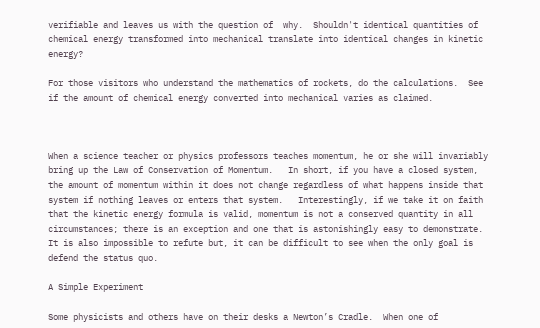verifiable and leaves us with the question of  why.  Shouldn't identical quantities of chemical energy transformed into mechanical translate into identical changes in kinetic energy?

For those visitors who understand the mathematics of rockets, do the calculations.  See if the amount of chemical energy converted into mechanical varies as claimed.



When a science teacher or physics professors teaches momentum, he or she will invariably bring up the Law of Conservation of Momentum.   In short, if you have a closed system, the amount of momentum within it does not change regardless of what happens inside that system if nothing leaves or enters that system.   Interestingly, if we take it on faith that the kinetic energy formula is valid, momentum is not a conserved quantity in all circumstances; there is an exception and one that is astonishingly easy to demonstrate.   It is also impossible to refute but, it can be difficult to see when the only goal is defend the status quo.

A Simple Experiment

Some physicists and others have on their desks a Newton’s Cradle.  When one of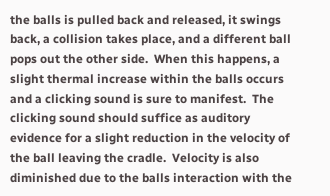the balls is pulled back and released, it swings back, a collision takes place, and a different ball pops out the other side.  When this happens, a slight thermal increase within the balls occurs and a clicking sound is sure to manifest.  The clicking sound should suffice as auditory evidence for a slight reduction in the velocity of the ball leaving the cradle.  Velocity is also diminished due to the balls interaction with the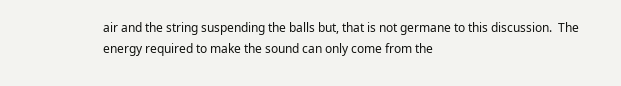air and the string suspending the balls but, that is not germane to this discussion.  The energy required to make the sound can only come from the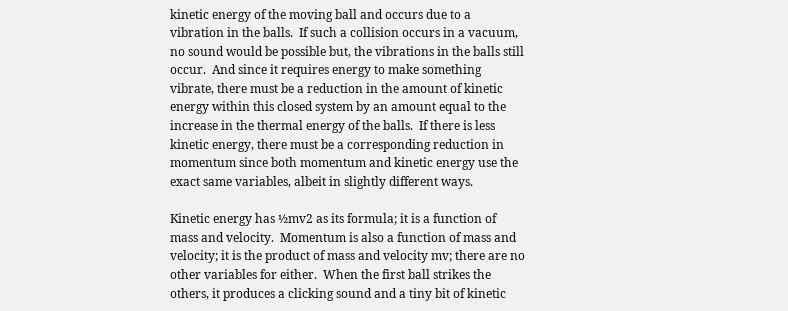kinetic energy of the moving ball and occurs due to a vibration in the balls.  If such a collision occurs in a vacuum, no sound would be possible but, the vibrations in the balls still occur.  And since it requires energy to make something vibrate, there must be a reduction in the amount of kinetic energy within this closed system by an amount equal to the increase in the thermal energy of the balls.  If there is less kinetic energy, there must be a corresponding reduction in momentum since both momentum and kinetic energy use the exact same variables, albeit in slightly different ways.

Kinetic energy has ½mv2 as its formula; it is a function of mass and velocity.  Momentum is also a function of mass and velocity; it is the product of mass and velocity mv; there are no other variables for either.  When the first ball strikes the others, it produces a clicking sound and a tiny bit of kinetic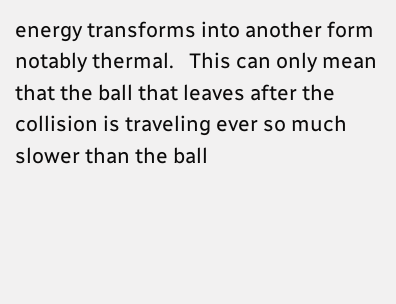energy transforms into another form  notably thermal.   This can only mean that the ball that leaves after the collision is traveling ever so much slower than the ball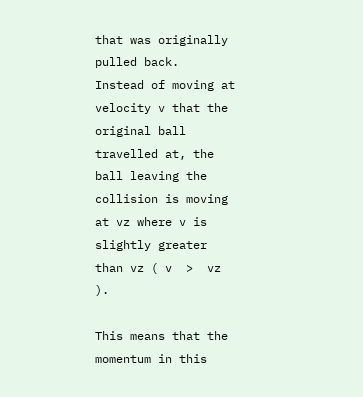that was originally pulled back.  Instead of moving at velocity v that the original ball travelled at, the ball leaving the collision is moving at vz where v is slightly greater than vz ( v  >  vz ).

This means that the momentum in this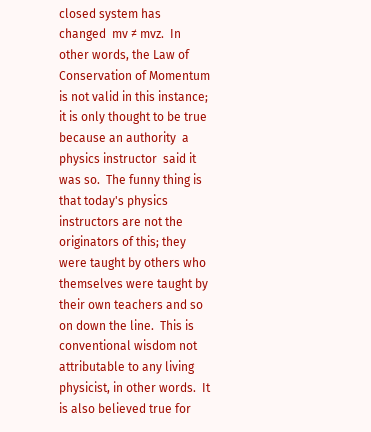closed system has changed  mv ≠ mvz.  In other words, the Law of Conservation of Momentum is not valid in this instance; it is only thought to be true because an authority  a physics instructor  said it was so.  The funny thing is that today's physics instructors are not the originators of this; they were taught by others who themselves were taught by their own teachers and so on down the line.  This is conventional wisdom not attributable to any living physicist, in other words.  It is also believed true for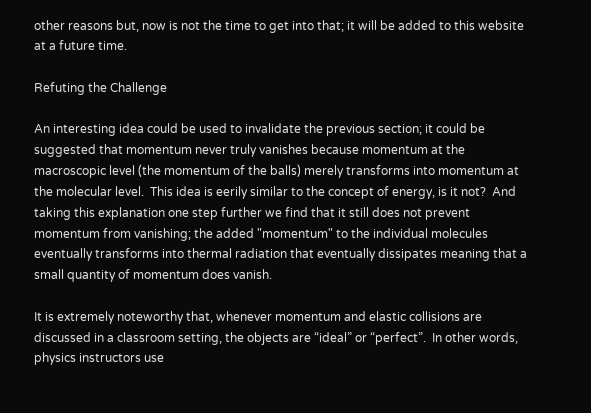other reasons but, now is not the time to get into that; it will be added to this website at a future time.

Refuting the Challenge

An interesting idea could be used to invalidate the previous section; it could be suggested that momentum never truly vanishes because momentum at the macroscopic level (the momentum of the balls) merely transforms into momentum at the molecular level.  This idea is eerily similar to the concept of energy, is it not?  And taking this explanation one step further we find that it still does not prevent momentum from vanishing; the added "momentum" to the individual molecules eventually transforms into thermal radiation that eventually dissipates meaning that a small quantity of momentum does vanish.

It is extremely noteworthy that, whenever momentum and elastic collisions are discussed in a classroom setting, the objects are “ideal” or “perfect”.  In other words, physics instructors use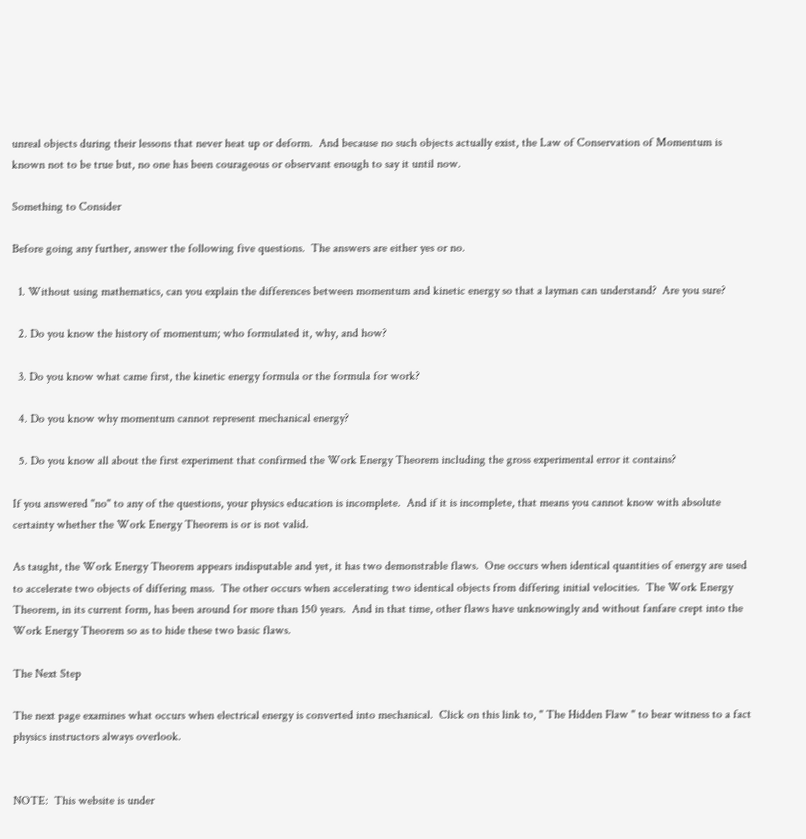unreal objects during their lessons that never heat up or deform.  And because no such objects actually exist, the Law of Conservation of Momentum is known not to be true but, no one has been courageous or observant enough to say it until now.

Something to Consider

Before going any further, answer the following five questions.  The answers are either yes or no.

  1. Without using mathematics, can you explain the differences between momentum and kinetic energy so that a layman can understand?  Are you sure?

  2. Do you know the history of momentum; who formulated it, why, and how?

  3. Do you know what came first, the kinetic energy formula or the formula for work?

  4. Do you know why momentum cannot represent mechanical energy?

  5. Do you know all about the first experiment that confirmed the Work Energy Theorem including the gross experimental error it contains?

If you answered "no" to any of the questions, your physics education is incomplete.  And if it is incomplete, that means you cannot know with absolute certainty whether the Work Energy Theorem is or is not valid.

As taught, the Work Energy Theorem appears indisputable and yet, it has two demonstrable flaws.  One occurs when identical quantities of energy are used to accelerate two objects of differing mass.  The other occurs when accelerating two identical objects from differing initial velocities.  The Work Energy Theorem, in its current form, has been around for more than 150 years.  And in that time, other flaws have unknowingly and without fanfare crept into the Work Energy Theorem so as to hide these two basic flaws.

The Next Step

The next page examines what occurs when electrical energy is converted into mechanical.  Click on this link to, " The Hidden Flaw " to bear witness to a fact physics instructors always overlook.


NOTE:  This website is under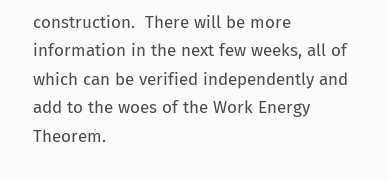construction.  There will be more information in the next few weeks, all of which can be verified independently and add to the woes of the Work Energy Theorem.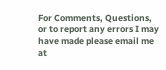For Comments, Questions, or to report any errors I may have made please email me at